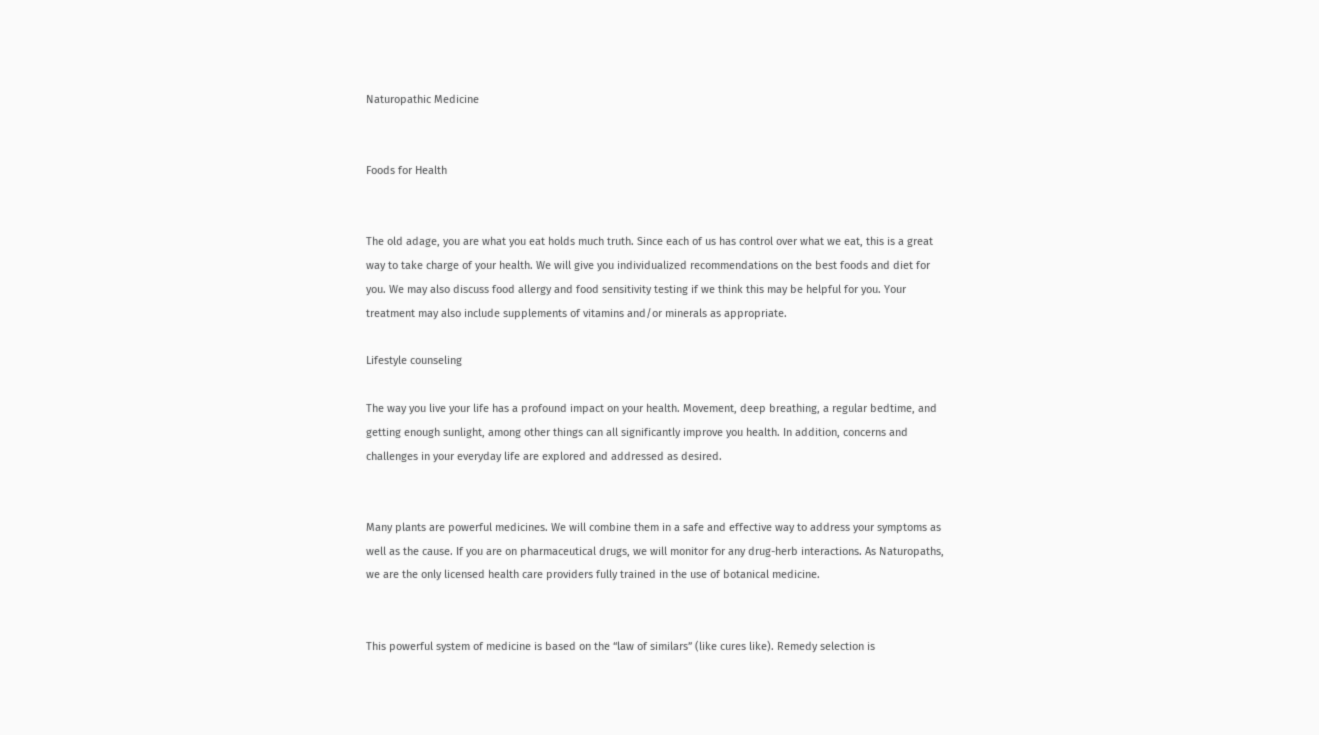Naturopathic Medicine


Foods for Health


The old adage, you are what you eat holds much truth. Since each of us has control over what we eat, this is a great way to take charge of your health. We will give you individualized recommendations on the best foods and diet for you. We may also discuss food allergy and food sensitivity testing if we think this may be helpful for you. Your treatment may also include supplements of vitamins and/or minerals as appropriate.

Lifestyle counseling

The way you live your life has a profound impact on your health. Movement, deep breathing, a regular bedtime, and getting enough sunlight, among other things can all significantly improve you health. In addition, concerns and challenges in your everyday life are explored and addressed as desired.


Many plants are powerful medicines. We will combine them in a safe and effective way to address your symptoms as well as the cause. If you are on pharmaceutical drugs, we will monitor for any drug-herb interactions. As Naturopaths, we are the only licensed health care providers fully trained in the use of botanical medicine.


This powerful system of medicine is based on the “law of similars” (like cures like). Remedy selection is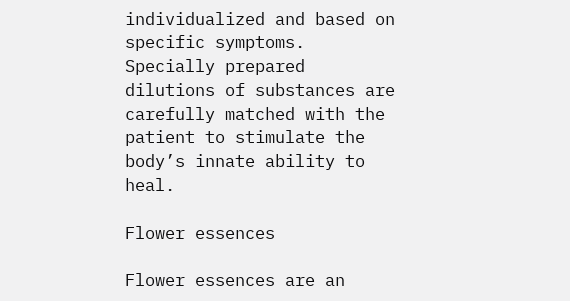individualized and based on specific symptoms. Specially prepared dilutions of substances are carefully matched with the patient to stimulate the body’s innate ability to heal.

Flower essences

Flower essences are an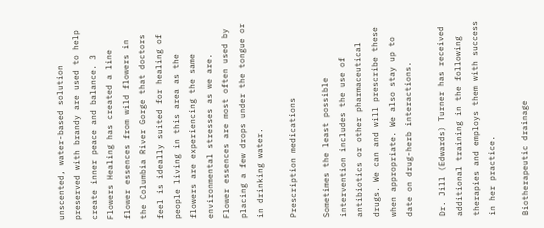unscented, water-based solution preserved with brandy are used to help create inner peace and balance. 3 Flowers Healing has created a line flower essences from wild flowers in the Columbia River Gorge that doctors feel is ideally suited for healing of people living in this area as the flowers are experiencing the same environmental stresses as we are. Flower essences are most often used by placing a few drops under the tongue or in drinking water.

Prescription medications

Sometimes the least possible intervention includes the use of antibiotics or other pharmaceutical drugs. We can and will prescribe these when appropriate. We also stay up to date on drug-herb interactions.

Dr. Jill (Edwards) Turner has received additional training in the following therapies and employs them with success in her practice.

Biotherapeutic drainage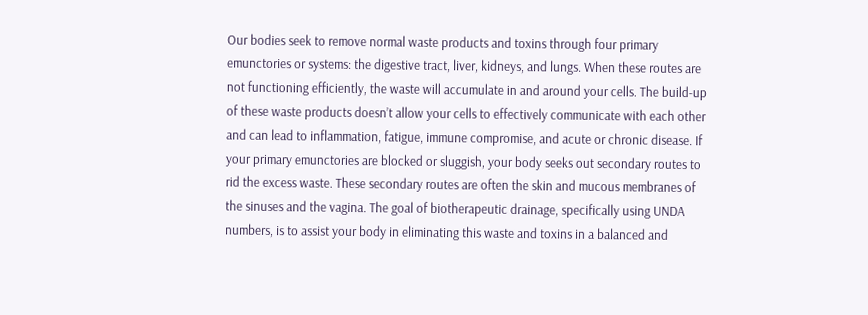Our bodies seek to remove normal waste products and toxins through four primary emunctories or systems: the digestive tract, liver, kidneys, and lungs. When these routes are not functioning efficiently, the waste will accumulate in and around your cells. The build-up of these waste products doesn’t allow your cells to effectively communicate with each other and can lead to inflammation, fatigue, immune compromise, and acute or chronic disease. If your primary emunctories are blocked or sluggish, your body seeks out secondary routes to rid the excess waste. These secondary routes are often the skin and mucous membranes of the sinuses and the vagina. The goal of biotherapeutic drainage, specifically using UNDA numbers, is to assist your body in eliminating this waste and toxins in a balanced and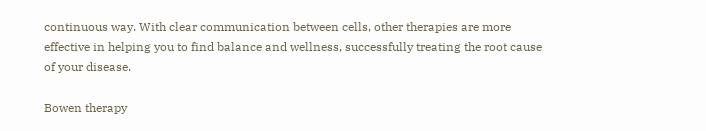continuous way. With clear communication between cells, other therapies are more effective in helping you to find balance and wellness, successfully treating the root cause of your disease.

Bowen therapy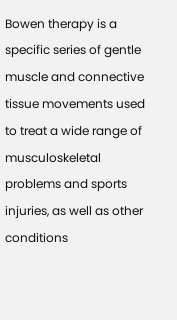Bowen therapy is a specific series of gentle muscle and connective tissue movements used to treat a wide range of musculoskeletal problems and sports injuries, as well as other conditions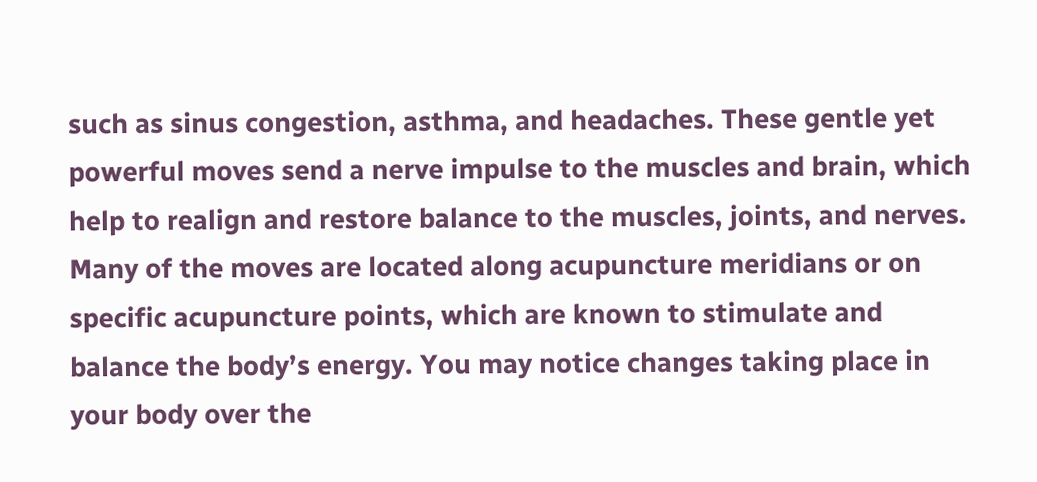such as sinus congestion, asthma, and headaches. These gentle yet powerful moves send a nerve impulse to the muscles and brain, which help to realign and restore balance to the muscles, joints, and nerves. Many of the moves are located along acupuncture meridians or on specific acupuncture points, which are known to stimulate and balance the body’s energy. You may notice changes taking place in your body over the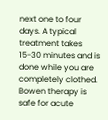next one to four days. A typical treatment takes 15-30 minutes and is done while you are completely clothed. Bowen therapy is safe for acute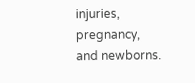injuries, pregnancy, and newborns.